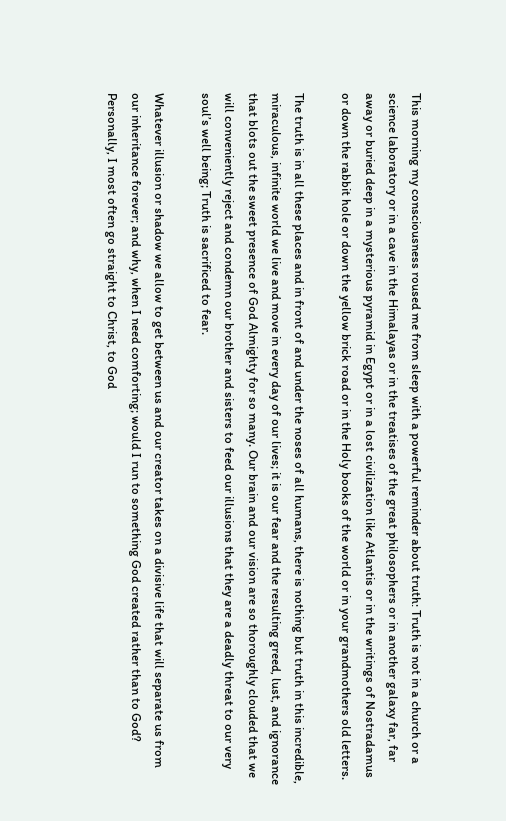This morning my consciousness roused me from sleep with a powerful reminder about truth: Truth is not in a church or a science laboratory or in a cave in the Himalayas or in the treatises of the great philosophers or in another galaxy far, far away or buried deep in a mysterious pyramid in Egypt or in a lost civilization like Atlantis or in the writings of Nostradamus or down the rabbit hole or down the yellow brick road or in the Holy books of the world or in your grandmothers old letters.

The truth is in all these places and in front of and under the noses of all humans, there is nothing but truth in this incredible, miraculous, infinite world we live and move in every day of our lives; it is our fear and the resulting greed, lust, and ignorance that blots out the sweet presence of God Almighty for so many. Our brain and our vision are so thoroughly clouded that we will conveniently reject and condemn our brother and sisters to feed our illusions that they are a deadly threat to our very soul’s well being; Truth is sacrificed to fear.

Whatever illusion or shadow we allow to get between us and our creator takes on a divisive life that will separate us from our inheritance forever; and why, when I need comforting; would I run to something God created rather than to God? Personally, I most often go straight to Christ, to God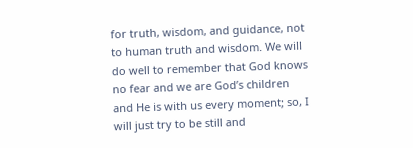for truth, wisdom, and guidance, not to human truth and wisdom. We will do well to remember that God knows no fear and we are God’s children and He is with us every moment; so, I will just try to be still and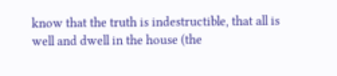know that the truth is indestructible, that all is well and dwell in the house (the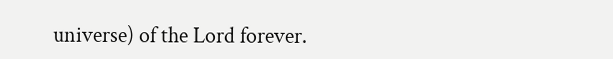universe) of the Lord forever.